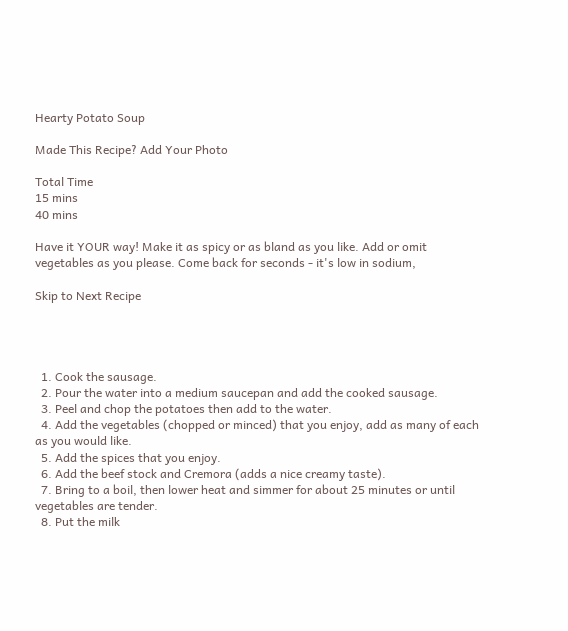Hearty Potato Soup

Made This Recipe? Add Your Photo

Total Time
15 mins
40 mins

Have it YOUR way! Make it as spicy or as bland as you like. Add or omit vegetables as you please. Come back for seconds - it's low in sodium,

Skip to Next Recipe




  1. Cook the sausage.
  2. Pour the water into a medium saucepan and add the cooked sausage.
  3. Peel and chop the potatoes then add to the water.
  4. Add the vegetables (chopped or minced) that you enjoy, add as many of each as you would like.
  5. Add the spices that you enjoy.
  6. Add the beef stock and Cremora (adds a nice creamy taste).
  7. Bring to a boil, then lower heat and simmer for about 25 minutes or until vegetables are tender.
  8. Put the milk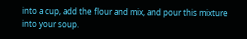into a cup, add the flour and mix, and pour this mixture into your soup.